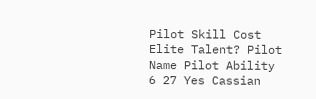Pilot Skill Cost Elite Talent? Pilot Name Pilot Ability
6 27 Yes Cassian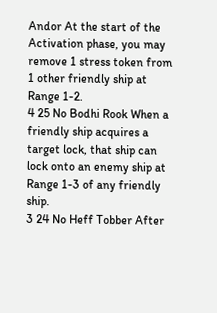Andor At the start of the Activation phase, you may remove 1 stress token from 1 other friendly ship at Range 1-2.
4 25 No Bodhi Rook When a friendly ship acquires a target lock, that ship can lock onto an enemy ship at Range 1-3 of any friendly ship.
3 24 No Heff Tobber After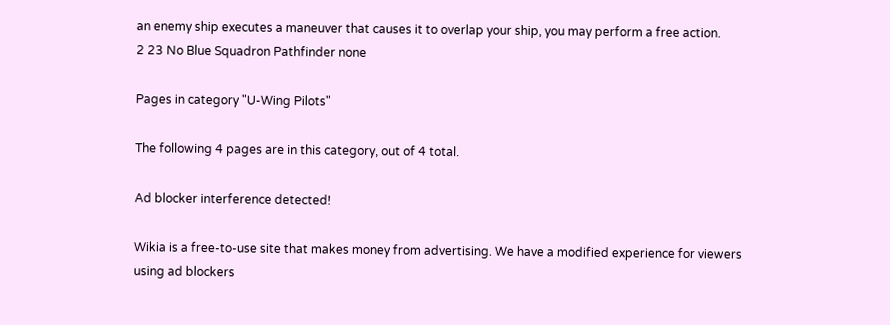an enemy ship executes a maneuver that causes it to overlap your ship, you may perform a free action.
2 23 No Blue Squadron Pathfinder none

Pages in category "U-Wing Pilots"

The following 4 pages are in this category, out of 4 total.

Ad blocker interference detected!

Wikia is a free-to-use site that makes money from advertising. We have a modified experience for viewers using ad blockers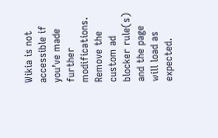Wikia is not accessible if you’ve made further modifications. Remove the custom ad blocker rule(s) and the page will load as expected.